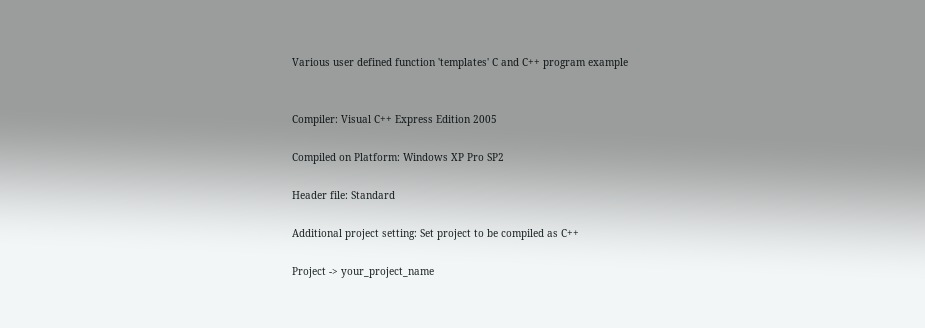Various user defined function 'templates' C and C++ program example


Compiler: Visual C++ Express Edition 2005

Compiled on Platform: Windows XP Pro SP2

Header file: Standard

Additional project setting: Set project to be compiled as C++

Project -> your_project_name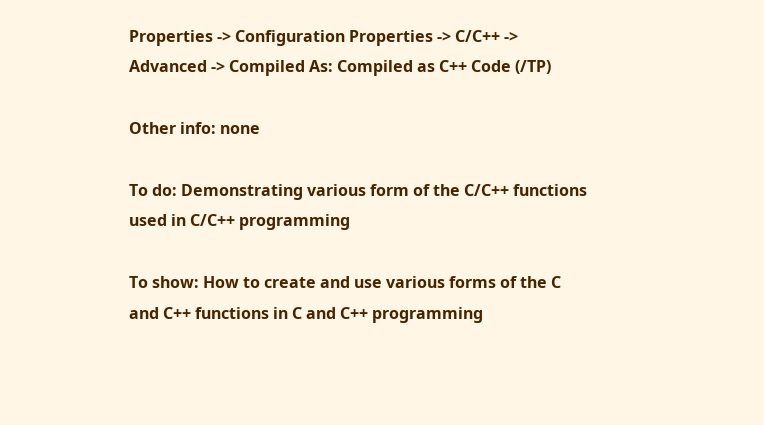Properties -> Configuration Properties -> C/C++ -> Advanced -> Compiled As: Compiled as C++ Code (/TP)

Other info: none

To do: Demonstrating various form of the C/C++ functions used in C/C++ programming

To show: How to create and use various forms of the C and C++ functions in C and C++ programming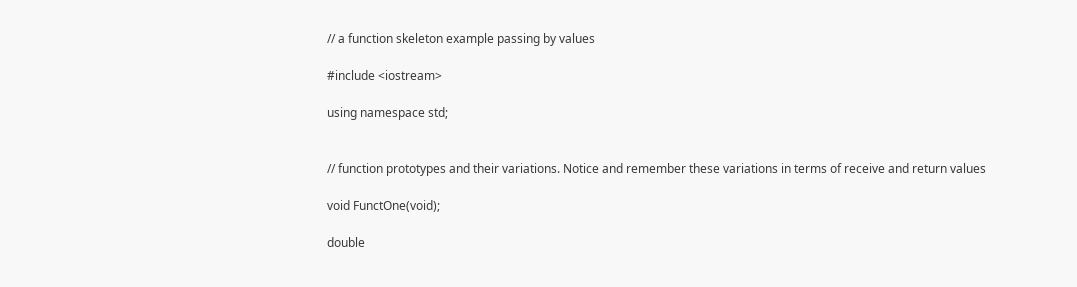// a function skeleton example passing by values

#include <iostream>

using namespace std;


// function prototypes and their variations. Notice and remember these variations in terms of receive and return values

void FunctOne(void);

double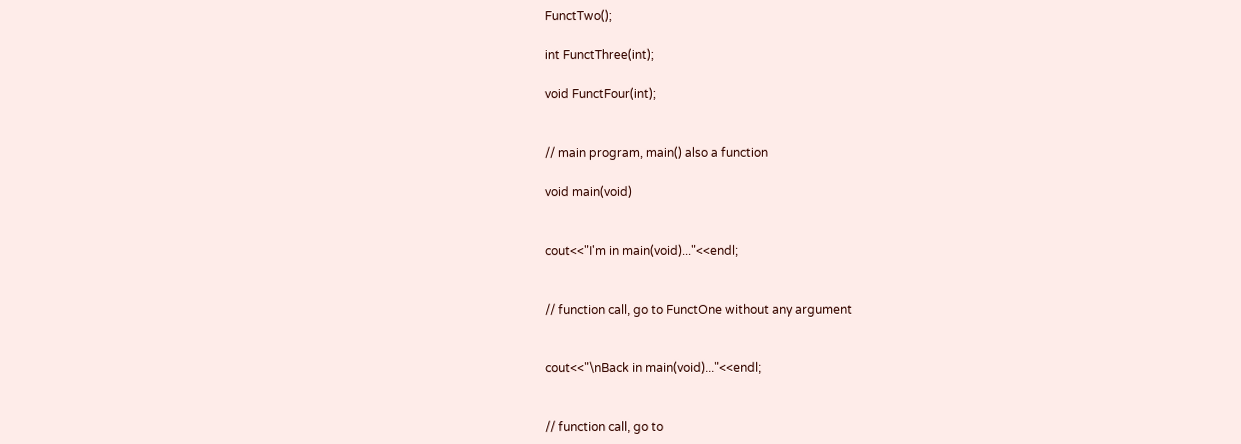FunctTwo();

int FunctThree(int);

void FunctFour(int);


// main program, main() also a function

void main(void)


cout<<"I'm in main(void)..."<<endl;


// function call, go to FunctOne without any argument


cout<<"\nBack in main(void)..."<<endl;


// function call, go to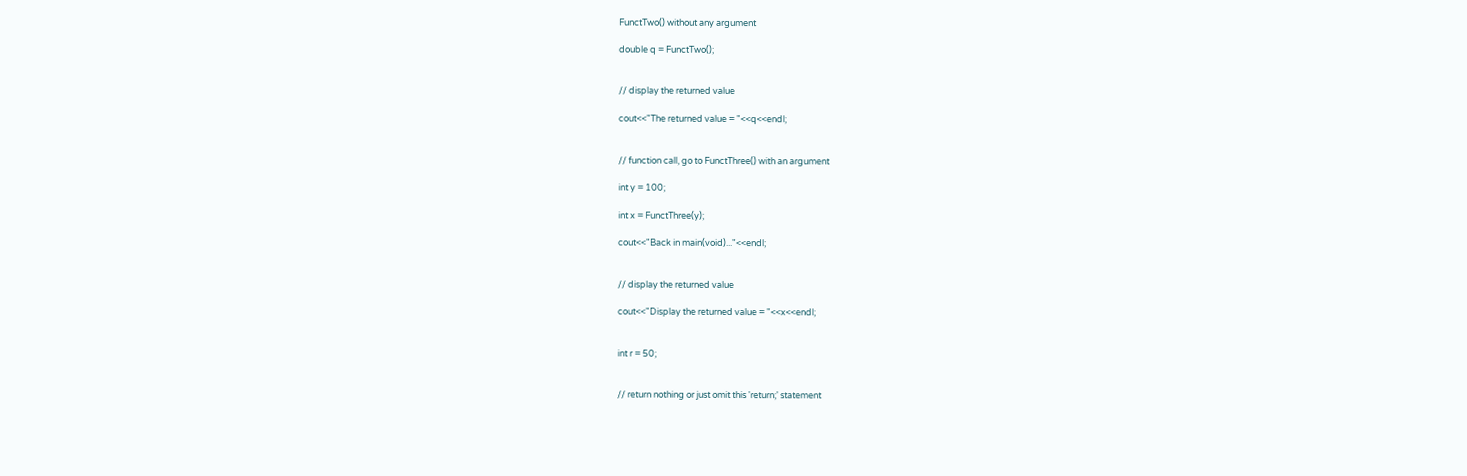FunctTwo() without any argument

double q = FunctTwo();


// display the returned value

cout<<"The returned value = "<<q<<endl;


// function call, go to FunctThree() with an argument

int y = 100;

int x = FunctThree(y);

cout<<"Back in main(void)..."<<endl;


// display the returned value

cout<<"Display the returned value = "<<x<<endl;


int r = 50;


// return nothing or just omit this 'return;' statement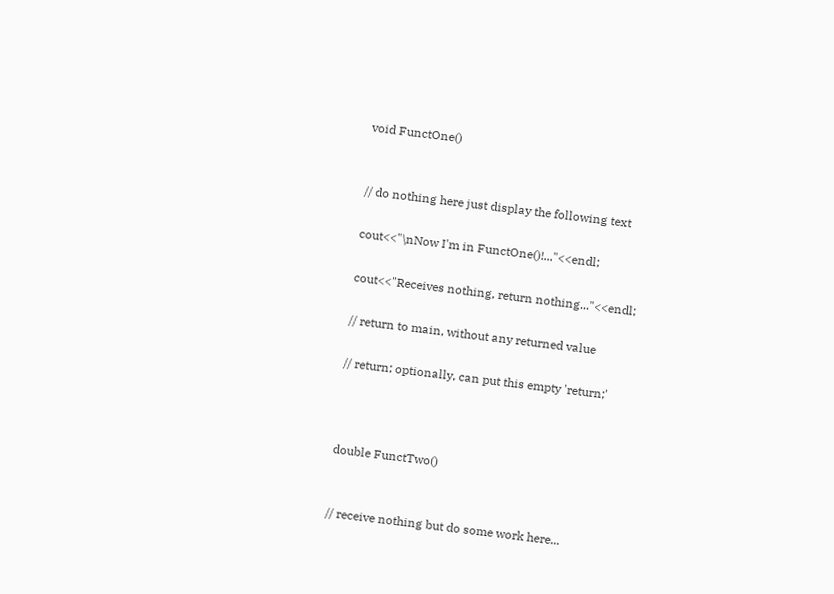void FunctOne()


// do nothing here just display the following text

cout<<"\nNow I'm in FunctOne()!..."<<endl;

cout<<"Receives nothing, return nothing..."<<endl;

// return to main, without any returned value

// return; optionally, can put this empty 'return;'



double FunctTwo()


// receive nothing but do some work here...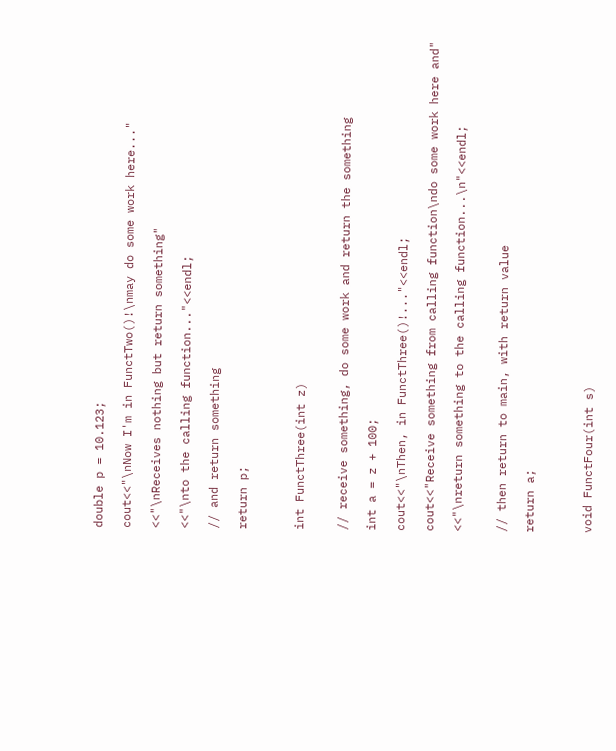double p = 10.123;

cout<<"\nNow I'm in FunctTwo()!\nmay do some work here..."

<<"\nReceives nothing but return something"

<<"\nto the calling function..."<<endl;

// and return something

return p;



int FunctThree(int z)


// receive something, do some work and return the something

int a = z + 100;

cout<<"\nThen, in FunctThree()!..."<<endl;

cout<<"Receive something from calling function\ndo some work here and"

<<"\nreturn something to the calling function...\n"<<endl;


// then return to main, with return value

return a;



void FunctFour(int s)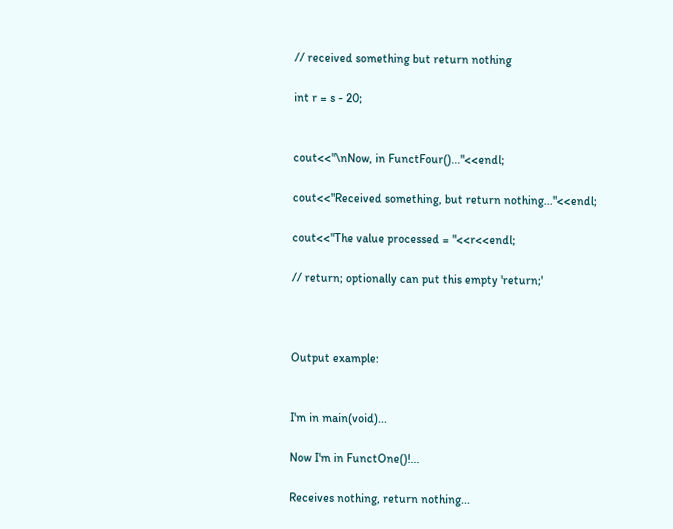// received something but return nothing

int r = s - 20;


cout<<"\nNow, in FunctFour()..."<<endl;

cout<<"Received something, but return nothing..."<<endl;

cout<<"The value processed = "<<r<<endl;

// return; optionally can put this empty 'return;'



Output example:


I'm in main(void)...

Now I'm in FunctOne()!...

Receives nothing, return nothing...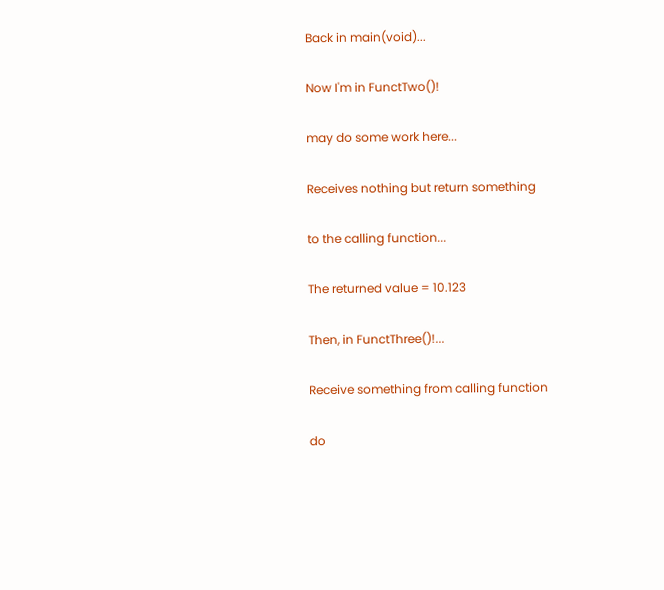Back in main(void)...

Now I'm in FunctTwo()!

may do some work here...

Receives nothing but return something

to the calling function...

The returned value = 10.123

Then, in FunctThree()!...

Receive something from calling function

do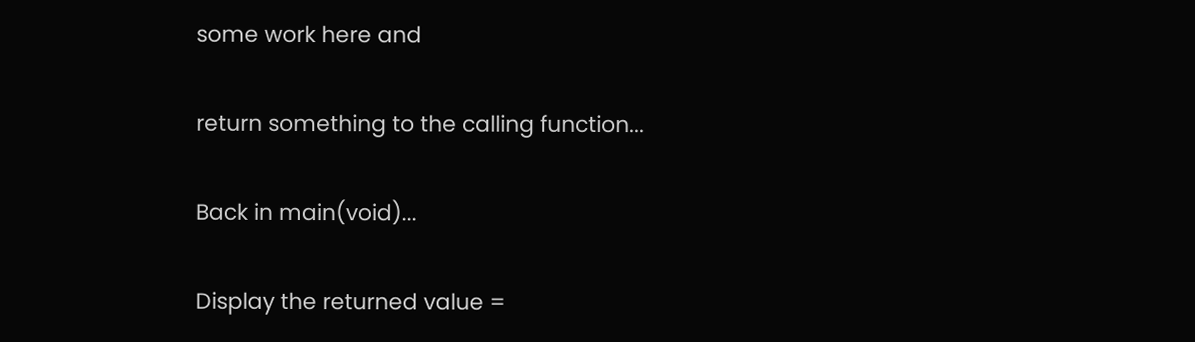some work here and

return something to the calling function...

Back in main(void)...

Display the returned value =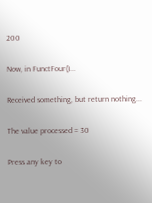200

Now, in FunctFour()...

Received something, but return nothing...

The value processed = 30

Press any key to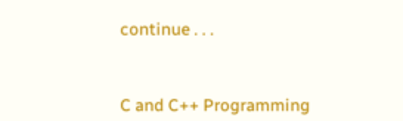continue . . .



C and C++ Programming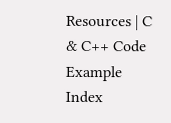Resources | C & C++ Code Example Index